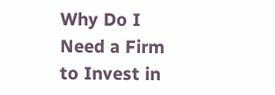Why Do I Need a Firm to Invest in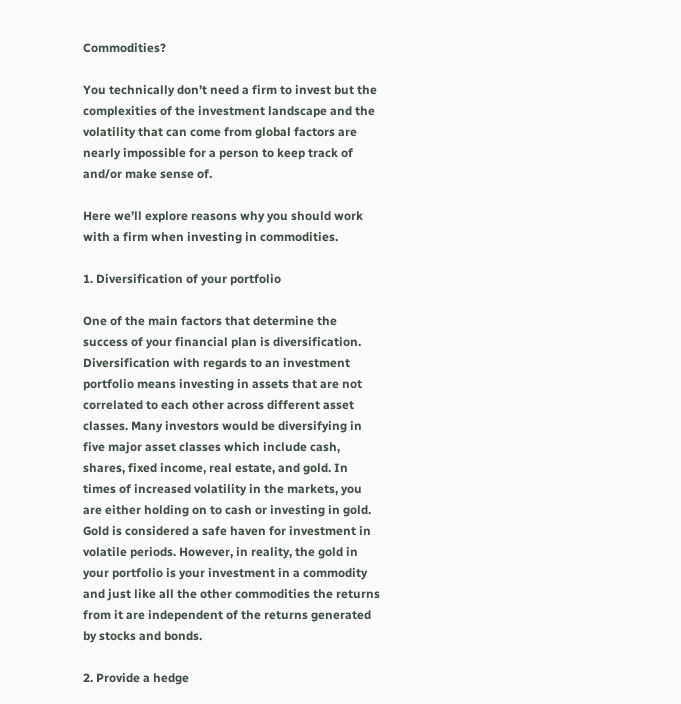Commodities?

You technically don’t need a firm to invest but the complexities of the investment landscape and the volatility that can come from global factors are nearly impossible for a person to keep track of and/or make sense of.

Here we’ll explore reasons why you should work with a firm when investing in commodities.

1. Diversification of your portfolio

One of the main factors that determine the success of your financial plan is diversification. Diversification with regards to an investment portfolio means investing in assets that are not correlated to each other across different asset classes. Many investors would be diversifying in five major asset classes which include cash, shares, fixed income, real estate, and gold. In times of increased volatility in the markets, you are either holding on to cash or investing in gold. Gold is considered a safe haven for investment in volatile periods. However, in reality, the gold in your portfolio is your investment in a commodity and just like all the other commodities the returns from it are independent of the returns generated by stocks and bonds.

2. Provide a hedge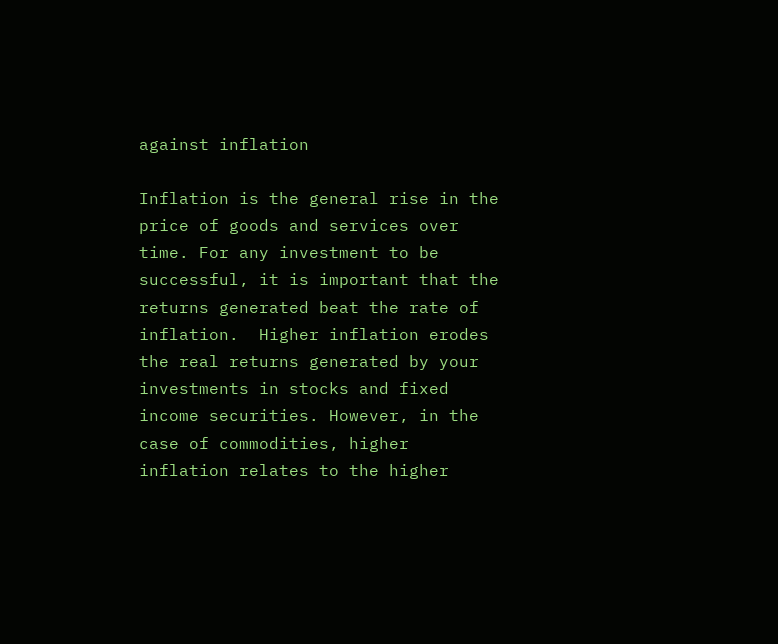against inflation

Inflation is the general rise in the price of goods and services over time. For any investment to be successful, it is important that the returns generated beat the rate of inflation.  Higher inflation erodes the real returns generated by your investments in stocks and fixed income securities. However, in the case of commodities, higher inflation relates to the higher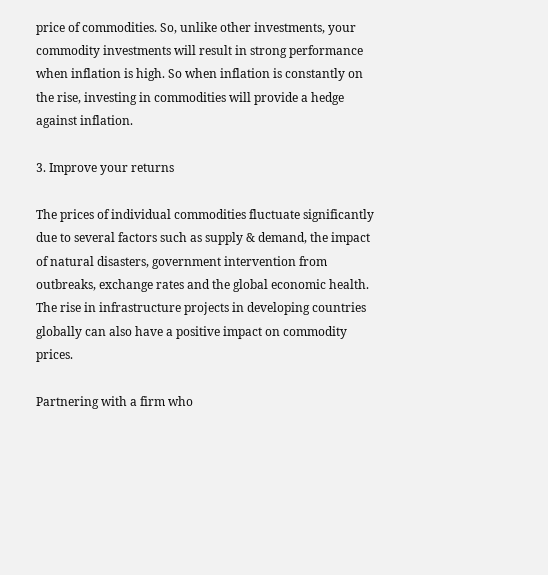price of commodities. So, unlike other investments, your commodity investments will result in strong performance when inflation is high. So when inflation is constantly on the rise, investing in commodities will provide a hedge against inflation.

3. Improve your returns

The prices of individual commodities fluctuate significantly due to several factors such as supply & demand, the impact of natural disasters, government intervention from outbreaks, exchange rates and the global economic health.  The rise in infrastructure projects in developing countries globally can also have a positive impact on commodity prices.

Partnering with a firm who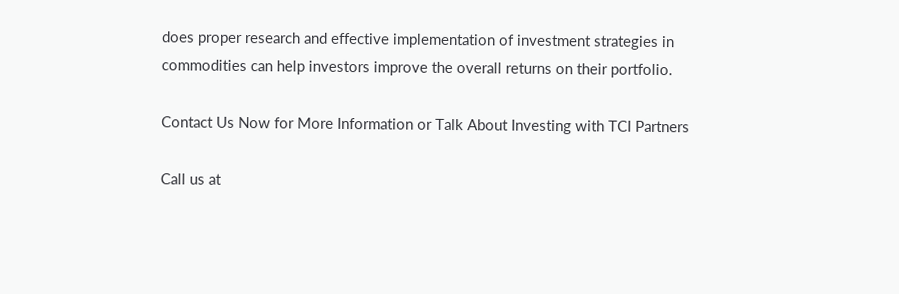does proper research and effective implementation of investment strategies in commodities can help investors improve the overall returns on their portfolio.

Contact Us Now for More Information or Talk About Investing with TCI Partners

Call us at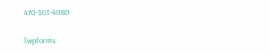470-363-4080

[wpforms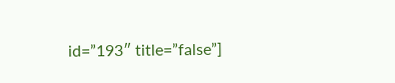id=”193″ title=”false”]